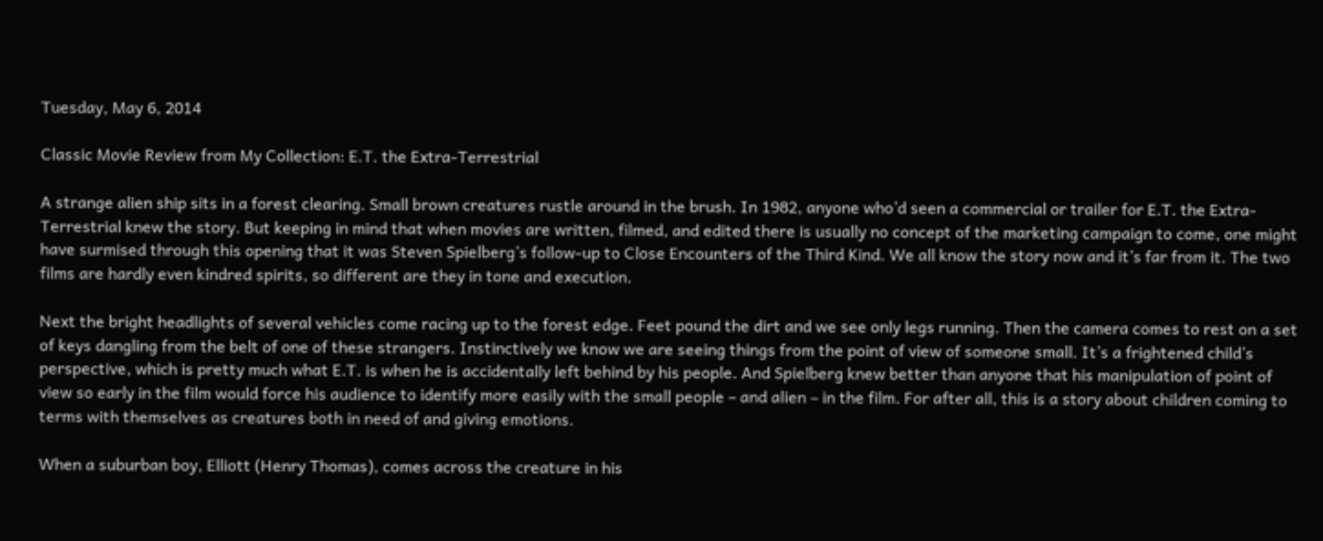Tuesday, May 6, 2014

Classic Movie Review from My Collection: E.T. the Extra-Terrestrial

A strange alien ship sits in a forest clearing. Small brown creatures rustle around in the brush. In 1982, anyone who’d seen a commercial or trailer for E.T. the Extra-Terrestrial knew the story. But keeping in mind that when movies are written, filmed, and edited there is usually no concept of the marketing campaign to come, one might have surmised through this opening that it was Steven Spielberg’s follow-up to Close Encounters of the Third Kind. We all know the story now and it’s far from it. The two films are hardly even kindred spirits, so different are they in tone and execution.

Next the bright headlights of several vehicles come racing up to the forest edge. Feet pound the dirt and we see only legs running. Then the camera comes to rest on a set of keys dangling from the belt of one of these strangers. Instinctively we know we are seeing things from the point of view of someone small. It’s a frightened child’s perspective, which is pretty much what E.T. is when he is accidentally left behind by his people. And Spielberg knew better than anyone that his manipulation of point of view so early in the film would force his audience to identify more easily with the small people – and alien – in the film. For after all, this is a story about children coming to terms with themselves as creatures both in need of and giving emotions.

When a suburban boy, Elliott (Henry Thomas), comes across the creature in his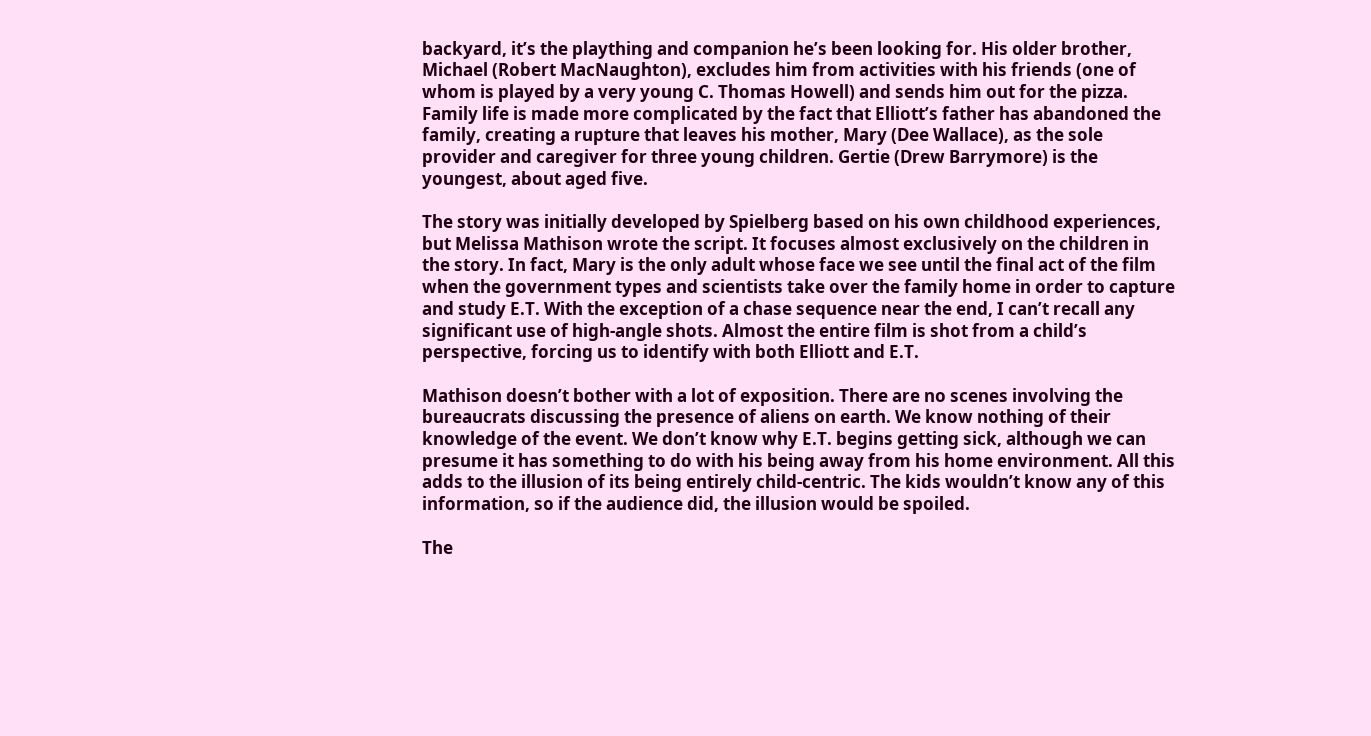backyard, it’s the plaything and companion he’s been looking for. His older brother, Michael (Robert MacNaughton), excludes him from activities with his friends (one of whom is played by a very young C. Thomas Howell) and sends him out for the pizza. Family life is made more complicated by the fact that Elliott’s father has abandoned the family, creating a rupture that leaves his mother, Mary (Dee Wallace), as the sole provider and caregiver for three young children. Gertie (Drew Barrymore) is the youngest, about aged five.

The story was initially developed by Spielberg based on his own childhood experiences, but Melissa Mathison wrote the script. It focuses almost exclusively on the children in the story. In fact, Mary is the only adult whose face we see until the final act of the film when the government types and scientists take over the family home in order to capture and study E.T. With the exception of a chase sequence near the end, I can’t recall any significant use of high-angle shots. Almost the entire film is shot from a child’s perspective, forcing us to identify with both Elliott and E.T.

Mathison doesn’t bother with a lot of exposition. There are no scenes involving the bureaucrats discussing the presence of aliens on earth. We know nothing of their knowledge of the event. We don’t know why E.T. begins getting sick, although we can presume it has something to do with his being away from his home environment. All this adds to the illusion of its being entirely child-centric. The kids wouldn’t know any of this information, so if the audience did, the illusion would be spoiled.

The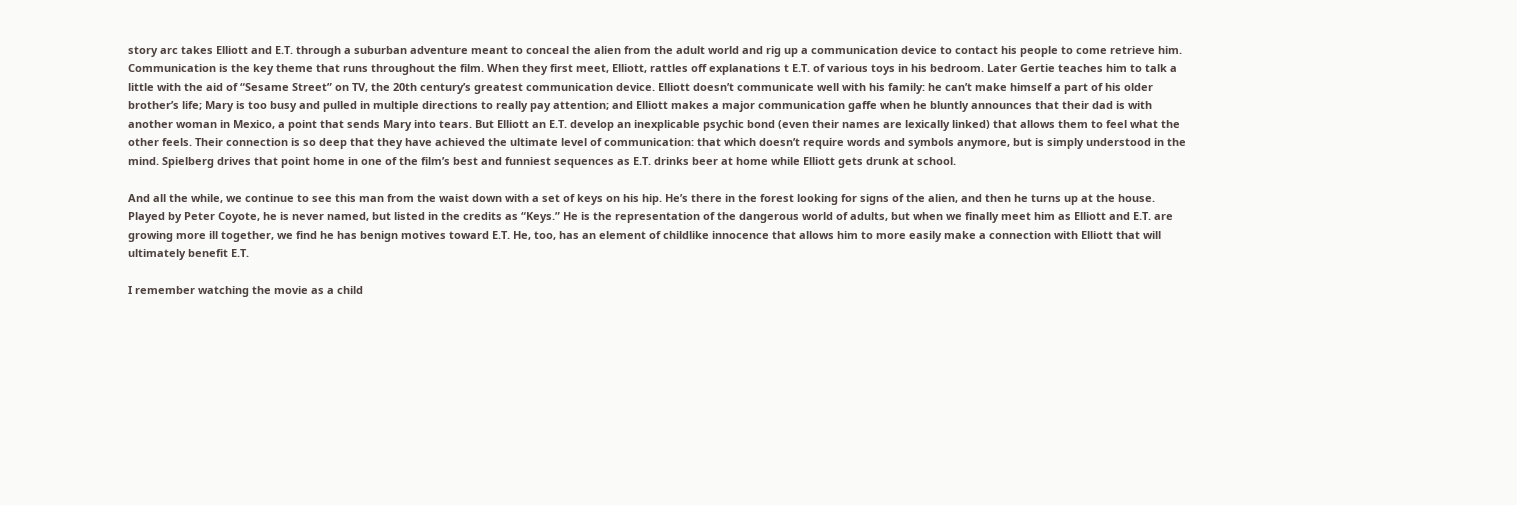story arc takes Elliott and E.T. through a suburban adventure meant to conceal the alien from the adult world and rig up a communication device to contact his people to come retrieve him. Communication is the key theme that runs throughout the film. When they first meet, Elliott, rattles off explanations t E.T. of various toys in his bedroom. Later Gertie teaches him to talk a little with the aid of “Sesame Street” on TV, the 20th century’s greatest communication device. Elliott doesn’t communicate well with his family: he can’t make himself a part of his older brother’s life; Mary is too busy and pulled in multiple directions to really pay attention; and Elliott makes a major communication gaffe when he bluntly announces that their dad is with another woman in Mexico, a point that sends Mary into tears. But Elliott an E.T. develop an inexplicable psychic bond (even their names are lexically linked) that allows them to feel what the other feels. Their connection is so deep that they have achieved the ultimate level of communication: that which doesn’t require words and symbols anymore, but is simply understood in the mind. Spielberg drives that point home in one of the film’s best and funniest sequences as E.T. drinks beer at home while Elliott gets drunk at school.

And all the while, we continue to see this man from the waist down with a set of keys on his hip. He’s there in the forest looking for signs of the alien, and then he turns up at the house. Played by Peter Coyote, he is never named, but listed in the credits as “Keys.” He is the representation of the dangerous world of adults, but when we finally meet him as Elliott and E.T. are growing more ill together, we find he has benign motives toward E.T. He, too, has an element of childlike innocence that allows him to more easily make a connection with Elliott that will ultimately benefit E.T.

I remember watching the movie as a child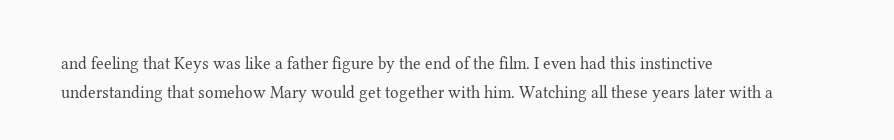and feeling that Keys was like a father figure by the end of the film. I even had this instinctive understanding that somehow Mary would get together with him. Watching all these years later with a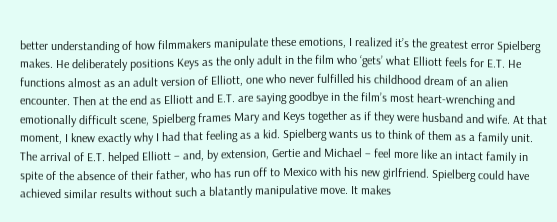better understanding of how filmmakers manipulate these emotions, I realized it’s the greatest error Spielberg makes. He deliberately positions Keys as the only adult in the film who ‘gets’ what Elliott feels for E.T. He functions almost as an adult version of Elliott, one who never fulfilled his childhood dream of an alien encounter. Then at the end as Elliott and E.T. are saying goodbye in the film’s most heart-wrenching and emotionally difficult scene, Spielberg frames Mary and Keys together as if they were husband and wife. At that moment, I knew exactly why I had that feeling as a kid. Spielberg wants us to think of them as a family unit. The arrival of E.T. helped Elliott – and, by extension, Gertie and Michael – feel more like an intact family in spite of the absence of their father, who has run off to Mexico with his new girlfriend. Spielberg could have achieved similar results without such a blatantly manipulative move. It makes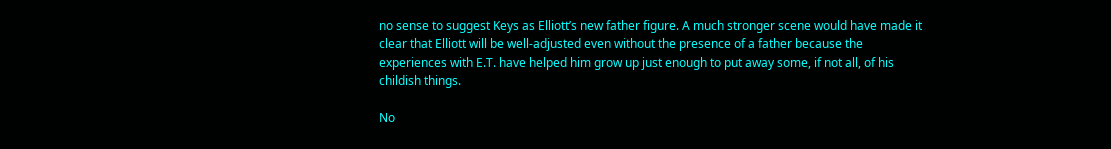no sense to suggest Keys as Elliott’s new father figure. A much stronger scene would have made it clear that Elliott will be well-adjusted even without the presence of a father because the experiences with E.T. have helped him grow up just enough to put away some, if not all, of his childish things.

No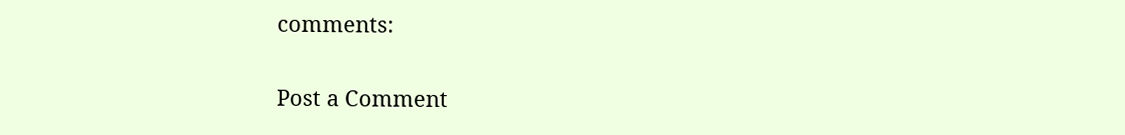comments:

Post a Comment